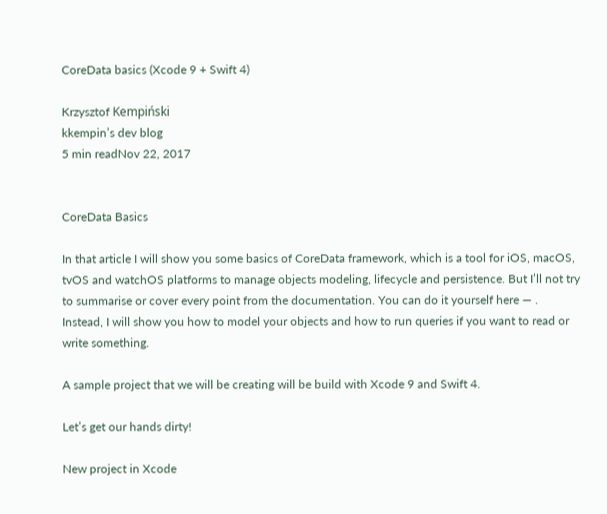CoreData basics (Xcode 9 + Swift 4)

Krzysztof Kempiński
kkempin’s dev blog
5 min readNov 22, 2017


CoreData Basics

In that article I will show you some basics of CoreData framework, which is a tool for iOS, macOS, tvOS and watchOS platforms to manage objects modeling, lifecycle and persistence. But I’ll not try to summarise or cover every point from the documentation. You can do it yourself here — . Instead, I will show you how to model your objects and how to run queries if you want to read or write something.

A sample project that we will be creating will be build with Xcode 9 and Swift 4.

Let’s get our hands dirty!

New project in Xcode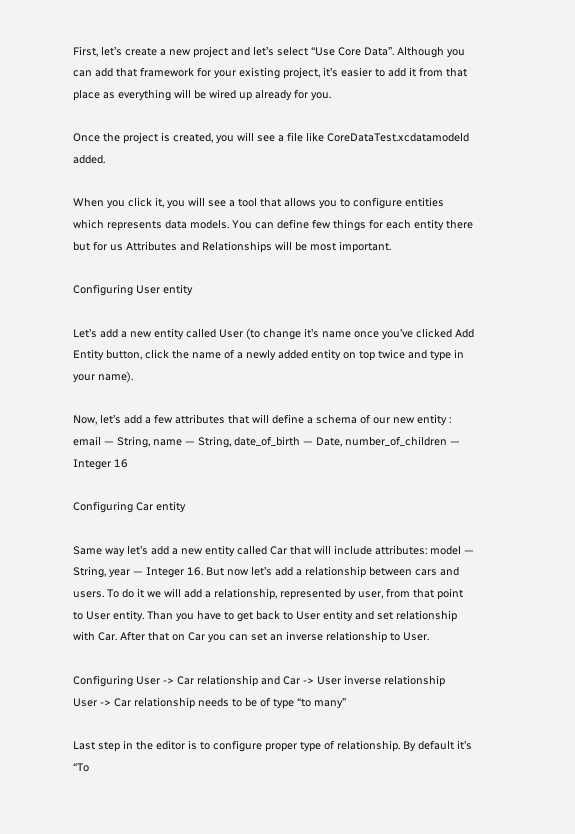First, let’s create a new project and let’s select “Use Core Data”. Although you can add that framework for your existing project, it’s easier to add it from that place as everything will be wired up already for you.

Once the project is created, you will see a file like CoreDataTest.xcdatamodeld added.

When you click it, you will see a tool that allows you to configure entities which represents data models. You can define few things for each entity there but for us Attributes and Relationships will be most important.

Configuring User entity

Let’s add a new entity called User (to change it’s name once you’ve clicked Add Entity button, click the name of a newly added entity on top twice and type in your name).

Now, let’s add a few attributes that will define a schema of our new entity : email — String, name — String, date_of_birth — Date, number_of_children — Integer 16

Configuring Car entity

Same way let’s add a new entity called Car that will include attributes: model — String, year — Integer 16. But now let’s add a relationship between cars and users. To do it we will add a relationship, represented by user, from that point to User entity. Than you have to get back to User entity and set relationship with Car. After that on Car you can set an inverse relationship to User.

Configuring User -> Car relationship and Car -> User inverse relationship
User -> Car relationship needs to be of type “to many”

Last step in the editor is to configure proper type of relationship. By default it’s “To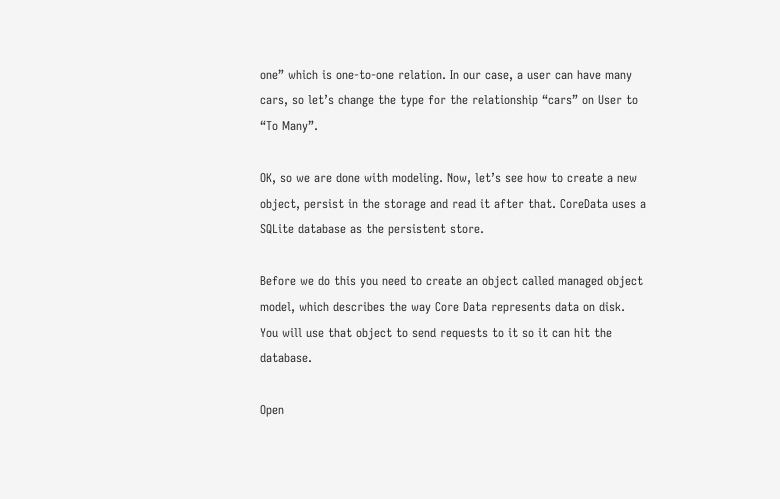one” which is one-to-one relation. In our case, a user can have many cars, so let’s change the type for the relationship “cars” on User to “To Many”.

OK, so we are done with modeling. Now, let’s see how to create a new object, persist in the storage and read it after that. CoreData uses a SQLite database as the persistent store.

Before we do this you need to create an object called managed object model, which describes the way Core Data represents data on disk. You will use that object to send requests to it so it can hit the database.

Open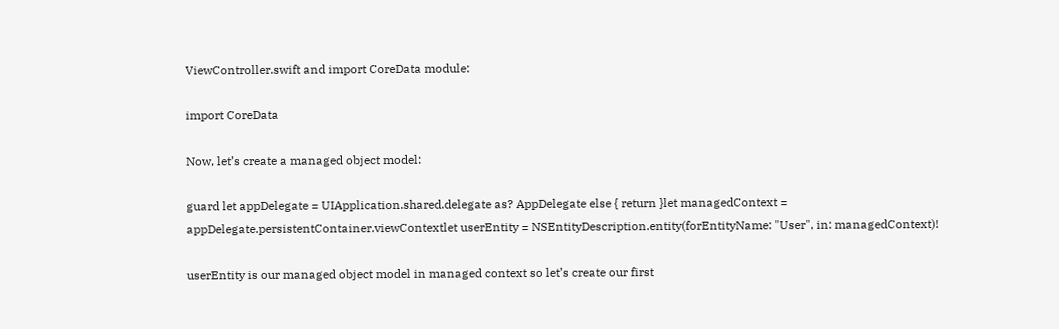ViewController.swift and import CoreData module:

import CoreData

Now, let’s create a managed object model:

guard let appDelegate = UIApplication.shared.delegate as? AppDelegate else { return }let managedContext = appDelegate.persistentContainer.viewContextlet userEntity = NSEntityDescription.entity(forEntityName: "User", in: managedContext)!

userEntity is our managed object model in managed context so let’s create our first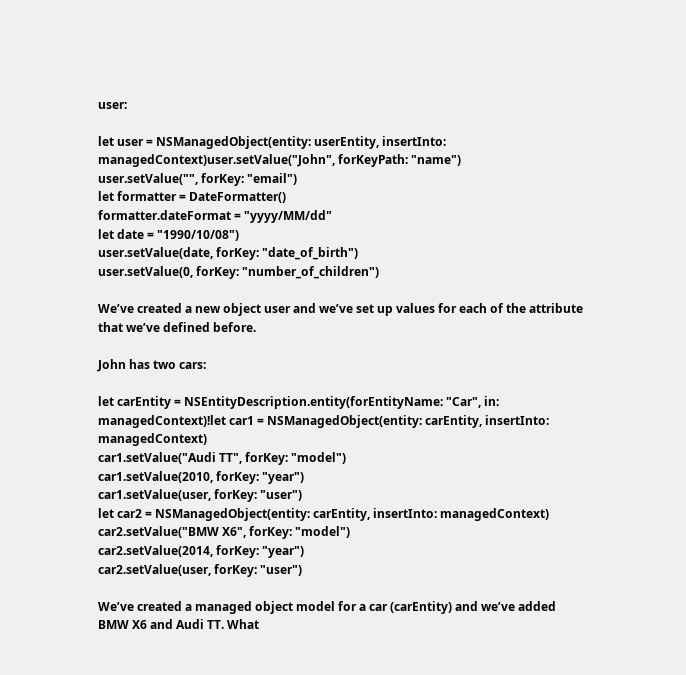user:

let user = NSManagedObject(entity: userEntity, insertInto: managedContext)user.setValue("John", forKeyPath: "name")
user.setValue("", forKey: "email")
let formatter = DateFormatter()
formatter.dateFormat = "yyyy/MM/dd"
let date = "1990/10/08")
user.setValue(date, forKey: "date_of_birth")
user.setValue(0, forKey: "number_of_children")

We’ve created a new object user and we’ve set up values for each of the attribute that we’ve defined before.

John has two cars:

let carEntity = NSEntityDescription.entity(forEntityName: "Car", in: managedContext)!let car1 = NSManagedObject(entity: carEntity, insertInto: managedContext)
car1.setValue("Audi TT", forKey: "model")
car1.setValue(2010, forKey: "year")
car1.setValue(user, forKey: "user")
let car2 = NSManagedObject(entity: carEntity, insertInto: managedContext)
car2.setValue("BMW X6", forKey: "model")
car2.setValue(2014, forKey: "year")
car2.setValue(user, forKey: "user")

We’ve created a managed object model for a car (carEntity) and we’ve added BMW X6 and Audi TT. What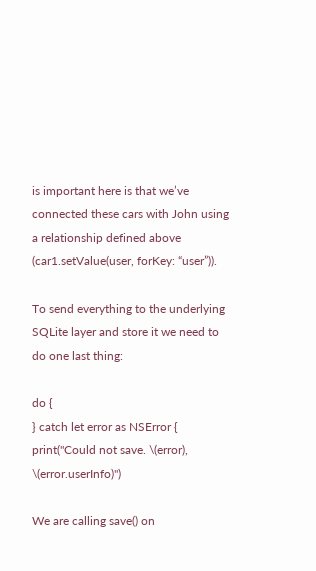is important here is that we’ve connected these cars with John using a relationship defined above (car1.setValue(user, forKey: “user”)).

To send everything to the underlying SQLite layer and store it we need to do one last thing:

do {
} catch let error as NSError {
print("Could not save. \(error), \(error.userInfo)")

We are calling save() on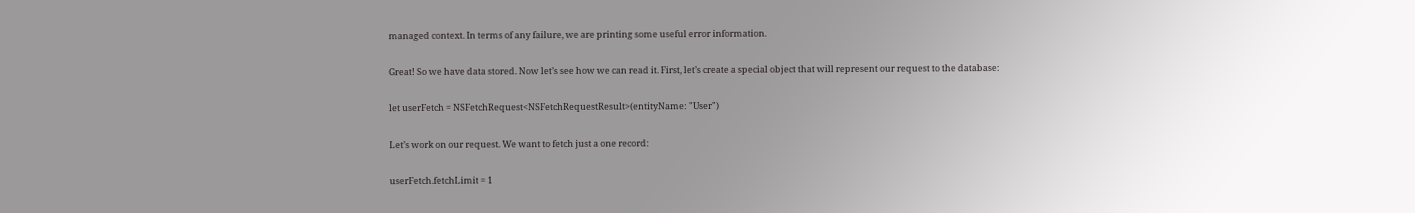managed context. In terms of any failure, we are printing some useful error information.

Great! So we have data stored. Now let’s see how we can read it. First, let’s create a special object that will represent our request to the database:

let userFetch = NSFetchRequest<NSFetchRequestResult>(entityName: "User")

Let’s work on our request. We want to fetch just a one record:

userFetch.fetchLimit = 1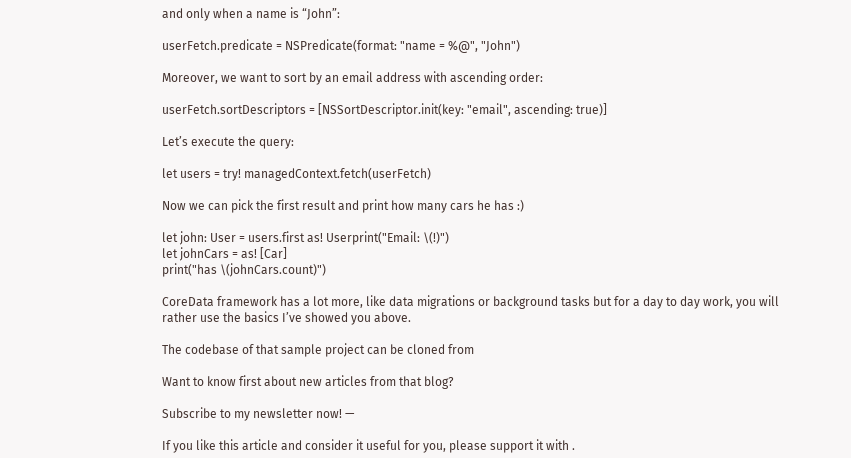and only when a name is “John”:

userFetch.predicate = NSPredicate(format: "name = %@", "John")

Moreover, we want to sort by an email address with ascending order:

userFetch.sortDescriptors = [NSSortDescriptor.init(key: "email", ascending: true)]

Let’s execute the query:

let users = try! managedContext.fetch(userFetch)

Now we can pick the first result and print how many cars he has :)

let john: User = users.first as! Userprint("Email: \(!)")
let johnCars = as! [Car]
print("has \(johnCars.count)")

CoreData framework has a lot more, like data migrations or background tasks but for a day to day work, you will rather use the basics I’ve showed you above.

The codebase of that sample project can be cloned from

Want to know first about new articles from that blog?

Subscribe to my newsletter now! —

If you like this article and consider it useful for you, please support it with .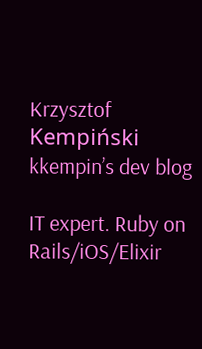Krzysztof Kempiński
kkempin’s dev blog

IT expert. Ruby on Rails/iOS/Elixir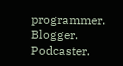programmer. Blogger. Podcaster.